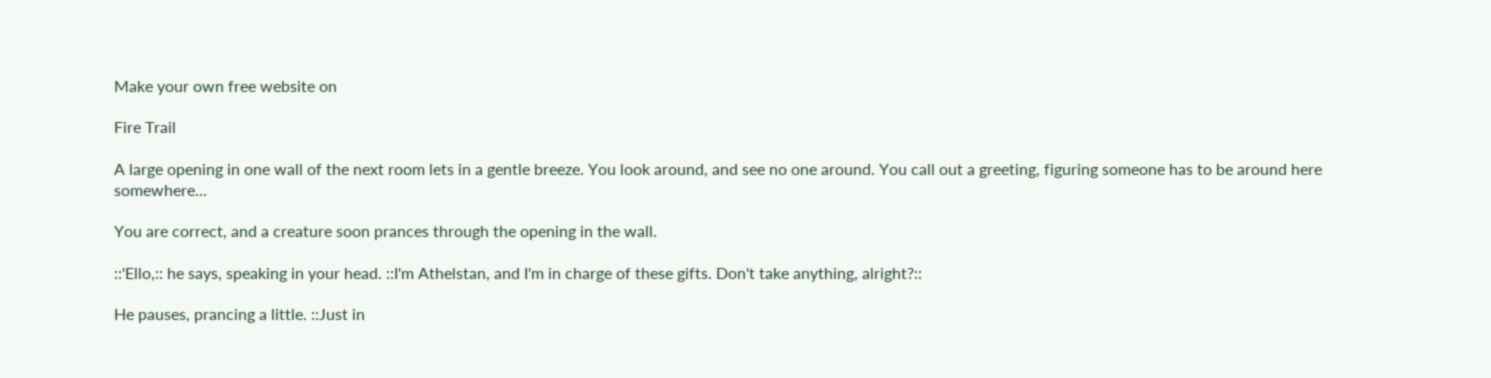Make your own free website on

Fire Trail

A large opening in one wall of the next room lets in a gentle breeze. You look around, and see no one around. You call out a greeting, figuring someone has to be around here somewhere...

You are correct, and a creature soon prances through the opening in the wall.

::'Ello,:: he says, speaking in your head. ::I'm Athelstan, and I'm in charge of these gifts. Don't take anything, alright?::

He pauses, prancing a little. ::Just in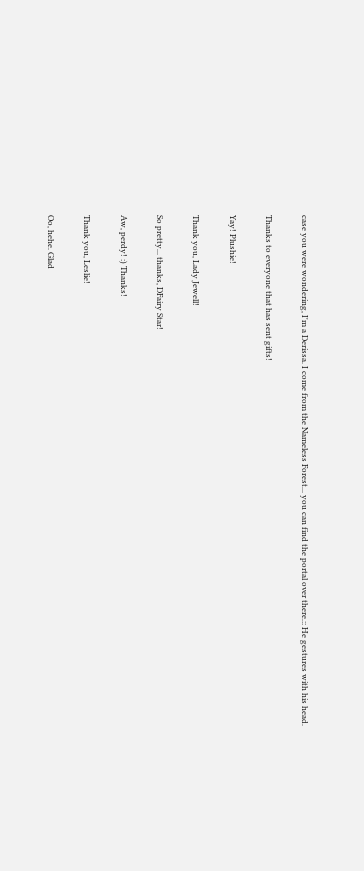case you were wondering, I'm a Derissa. I come from the Nameless Forest... you can find the portal over there.:: He gestures with his head.

Thanks to everyone that has sent gifts!

Yay! Plushie!

Thank you, Lady Jewell!

So pretty... thanks, DFairy Star!

Aw, perdy! :) Thanks!

Thank you, Leslie!

Oo, hehe. Glad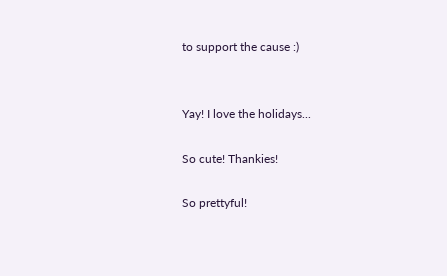to support the cause :)


Yay! I love the holidays...

So cute! Thankies!

So prettyful!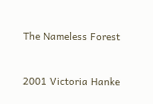The Nameless Forest


2001 Victoria Hanke